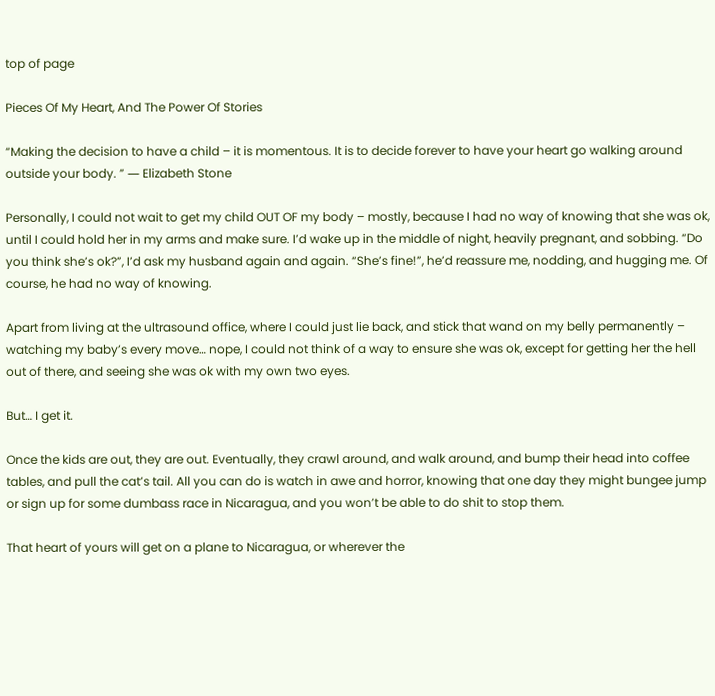top of page

Pieces Of My Heart, And The Power Of Stories

“Making the decision to have a child – it is momentous. It is to decide forever to have your heart go walking around outside your body. ” ― Elizabeth Stone

Personally, I could not wait to get my child OUT OF my body – mostly, because I had no way of knowing that she was ok, until I could hold her in my arms and make sure. I’d wake up in the middle of night, heavily pregnant, and sobbing. “Do you think she’s ok?”, I’d ask my husband again and again. “She’s fine!”, he’d reassure me, nodding, and hugging me. Of course, he had no way of knowing.

Apart from living at the ultrasound office, where I could just lie back, and stick that wand on my belly permanently – watching my baby’s every move… nope, I could not think of a way to ensure she was ok, except for getting her the hell out of there, and seeing she was ok with my own two eyes.

But… I get it.

Once the kids are out, they are out. Eventually, they crawl around, and walk around, and bump their head into coffee tables, and pull the cat’s tail. All you can do is watch in awe and horror, knowing that one day they might bungee jump or sign up for some dumbass race in Nicaragua, and you won’t be able to do shit to stop them.

That heart of yours will get on a plane to Nicaragua, or wherever the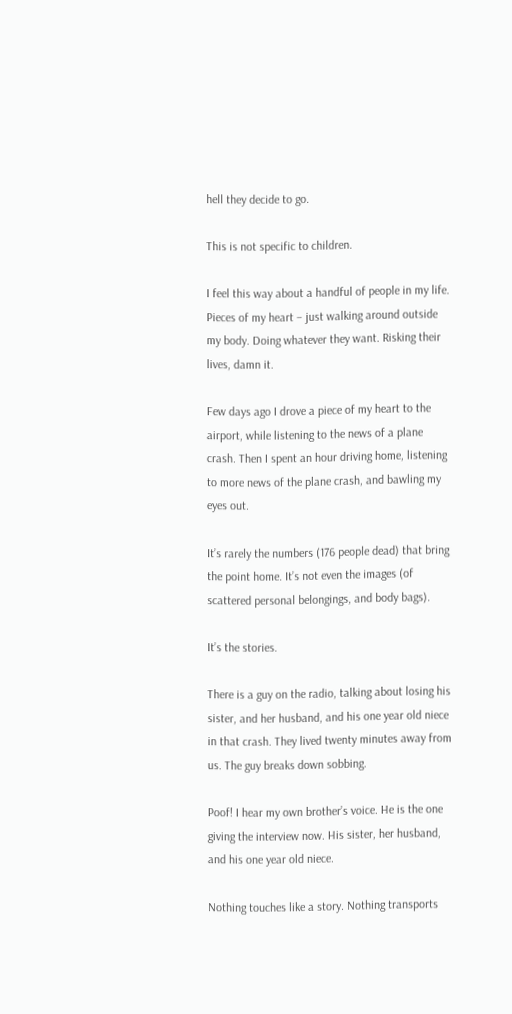hell they decide to go.

This is not specific to children.

I feel this way about a handful of people in my life. Pieces of my heart – just walking around outside my body. Doing whatever they want. Risking their lives, damn it.

Few days ago I drove a piece of my heart to the airport, while listening to the news of a plane crash. Then I spent an hour driving home, listening to more news of the plane crash, and bawling my eyes out.

It’s rarely the numbers (176 people dead) that bring the point home. It’s not even the images (of scattered personal belongings, and body bags).

It’s the stories.

There is a guy on the radio, talking about losing his sister, and her husband, and his one year old niece in that crash. They lived twenty minutes away from us. The guy breaks down sobbing.

Poof! I hear my own brother’s voice. He is the one giving the interview now. His sister, her husband, and his one year old niece.

Nothing touches like a story. Nothing transports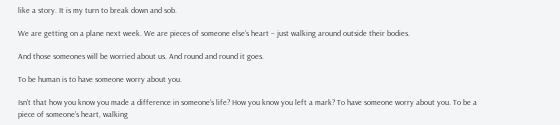like a story. It is my turn to break down and sob.

We are getting on a plane next week. We are pieces of someone else’s heart – just walking around outside their bodies.

And those someones will be worried about us. And round and round it goes.

To be human is to have someone worry about you.

Isn’t that how you know you made a difference in someone’s life? How you know you left a mark? To have someone worry about you. To be a piece of someone’s heart, walking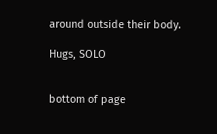around outside their body.

Hugs, SOLO


bottom of page